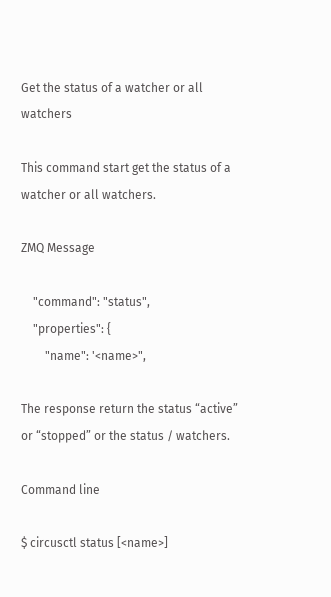Get the status of a watcher or all watchers

This command start get the status of a watcher or all watchers.

ZMQ Message

    "command": "status",
    "properties": {
        "name": '<name>",

The response return the status “active” or “stopped” or the status / watchers.

Command line

$ circusctl status [<name>]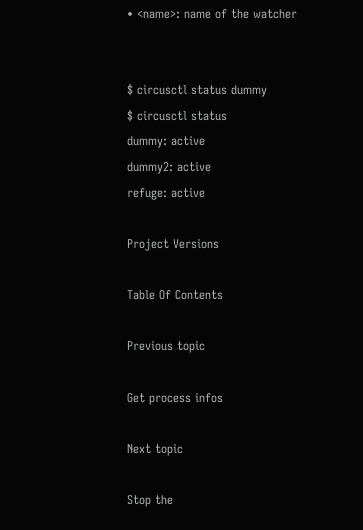• <name>: name of the watcher


$ circusctl status dummy
$ circusctl status
dummy: active
dummy2: active
refuge: active

Project Versions

Table Of Contents

Previous topic

Get process infos

Next topic

Stop the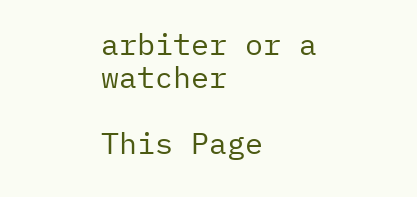arbiter or a watcher

This Page